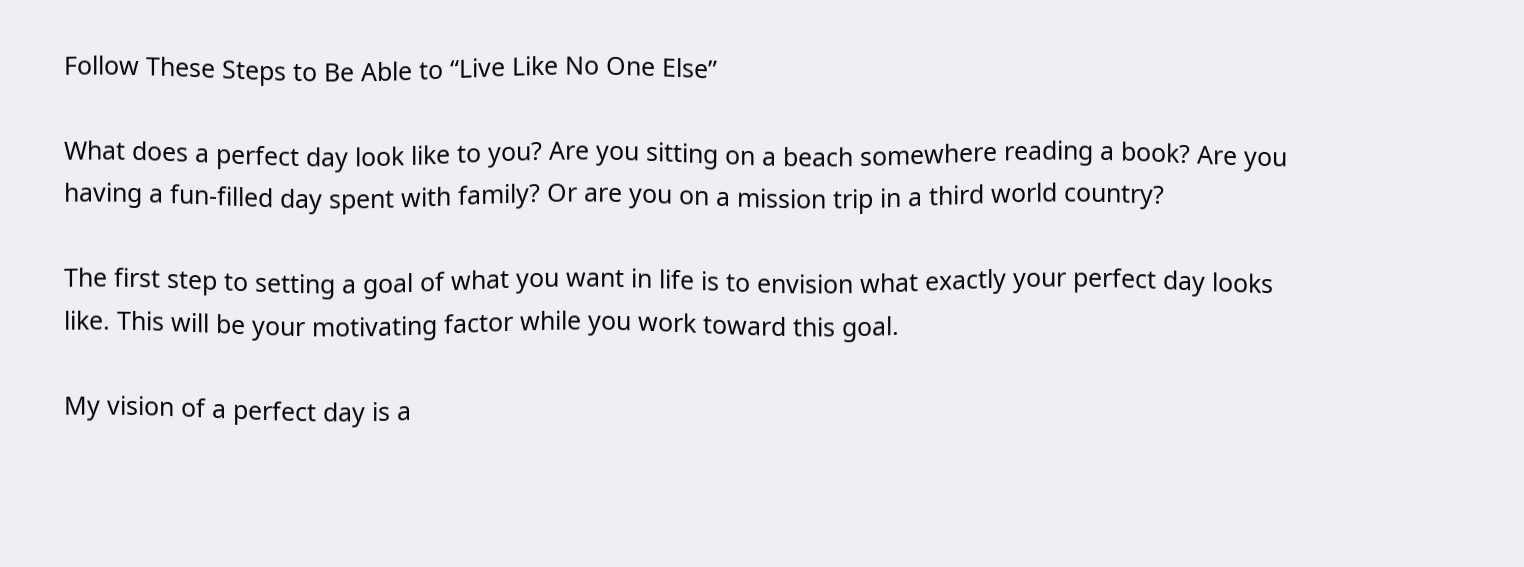Follow These Steps to Be Able to “Live Like No One Else”

What does a perfect day look like to you? Are you sitting on a beach somewhere reading a book? Are you having a fun-filled day spent with family? Or are you on a mission trip in a third world country?

The first step to setting a goal of what you want in life is to envision what exactly your perfect day looks like. This will be your motivating factor while you work toward this goal.

My vision of a perfect day is a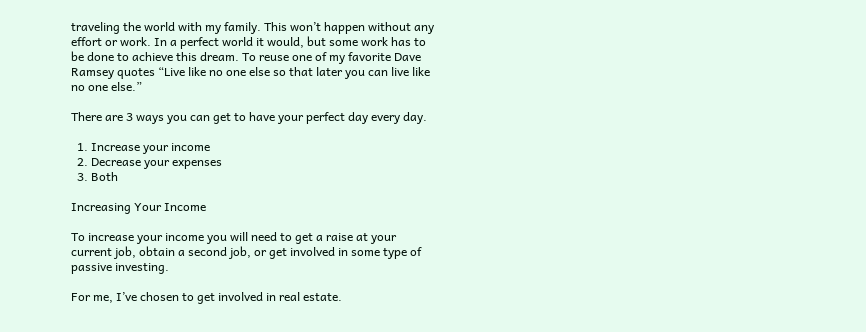traveling the world with my family. This won’t happen without any effort or work. In a perfect world it would, but some work has to be done to achieve this dream. To reuse one of my favorite Dave Ramsey quotes “Live like no one else so that later you can live like no one else.”

There are 3 ways you can get to have your perfect day every day.

  1. Increase your income
  2. Decrease your expenses
  3. Both

Increasing Your Income

To increase your income you will need to get a raise at your current job, obtain a second job, or get involved in some type of passive investing.

For me, I’ve chosen to get involved in real estate.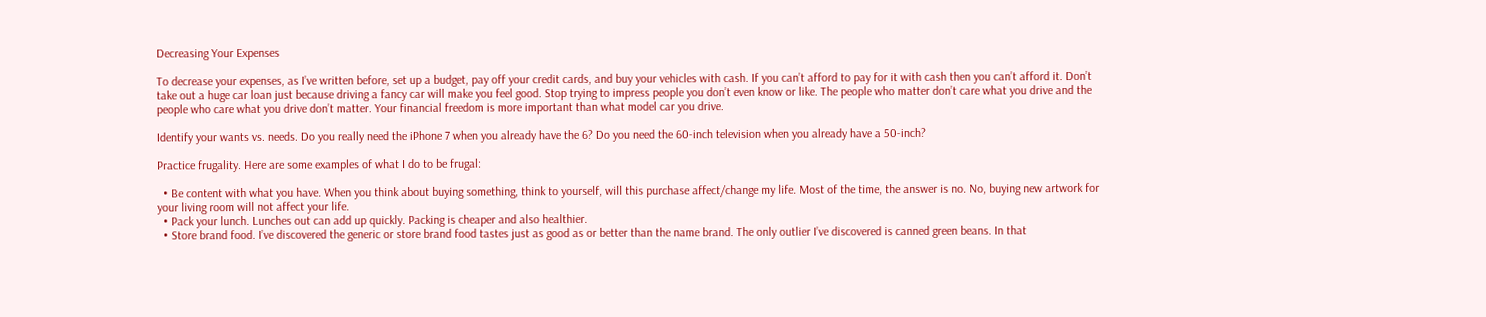Decreasing Your Expenses

To decrease your expenses, as I’ve written before, set up a budget, pay off your credit cards, and buy your vehicles with cash. If you can’t afford to pay for it with cash then you can’t afford it. Don’t take out a huge car loan just because driving a fancy car will make you feel good. Stop trying to impress people you don’t even know or like. The people who matter don’t care what you drive and the people who care what you drive don’t matter. Your financial freedom is more important than what model car you drive.

Identify your wants vs. needs. Do you really need the iPhone 7 when you already have the 6? Do you need the 60-inch television when you already have a 50-inch?

Practice frugality. Here are some examples of what I do to be frugal:

  • Be content with what you have. When you think about buying something, think to yourself, will this purchase affect/change my life. Most of the time, the answer is no. No, buying new artwork for your living room will not affect your life.
  • Pack your lunch. Lunches out can add up quickly. Packing is cheaper and also healthier.
  • Store brand food. I’ve discovered the generic or store brand food tastes just as good as or better than the name brand. The only outlier I’ve discovered is canned green beans. In that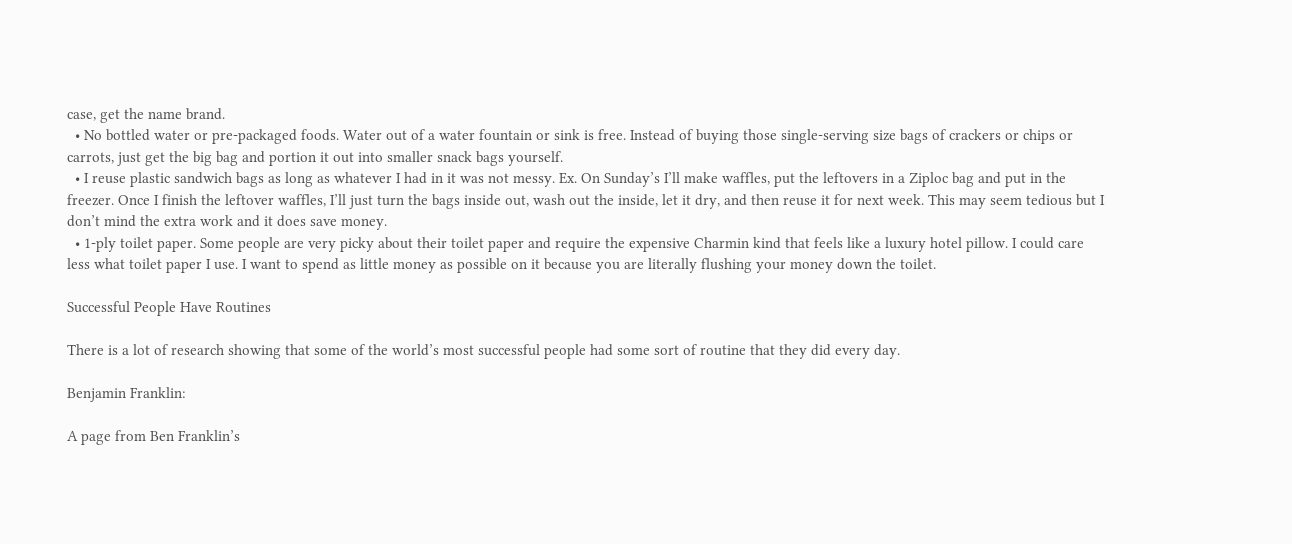case, get the name brand.
  • No bottled water or pre-packaged foods. Water out of a water fountain or sink is free. Instead of buying those single-serving size bags of crackers or chips or carrots, just get the big bag and portion it out into smaller snack bags yourself.
  • I reuse plastic sandwich bags as long as whatever I had in it was not messy. Ex. On Sunday’s I’ll make waffles, put the leftovers in a Ziploc bag and put in the freezer. Once I finish the leftover waffles, I’ll just turn the bags inside out, wash out the inside, let it dry, and then reuse it for next week. This may seem tedious but I don’t mind the extra work and it does save money.
  • 1-ply toilet paper. Some people are very picky about their toilet paper and require the expensive Charmin kind that feels like a luxury hotel pillow. I could care less what toilet paper I use. I want to spend as little money as possible on it because you are literally flushing your money down the toilet.

Successful People Have Routines

There is a lot of research showing that some of the world’s most successful people had some sort of routine that they did every day.

Benjamin Franklin:

A page from Ben Franklin’s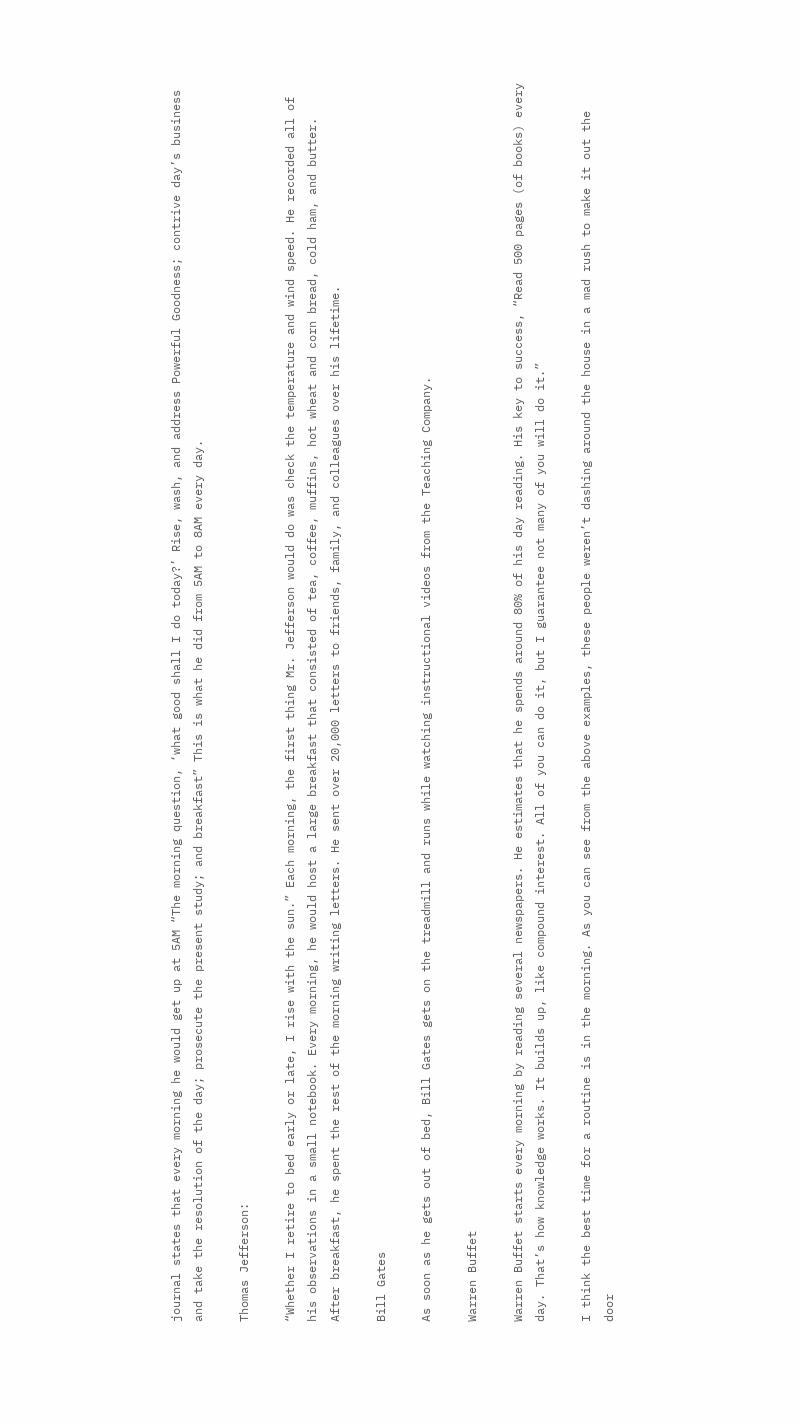journal states that every morning he would get up at 5AM “The morning question, ‘what good shall I do today?’ Rise, wash, and address Powerful Goodness; contrive day’s business and take the resolution of the day; prosecute the present study; and breakfast” This is what he did from 5AM to 8AM every day.

Thomas Jefferson:

“Whether I retire to bed early or late, I rise with the sun.” Each morning, the first thing Mr. Jefferson would do was check the temperature and wind speed. He recorded all of his observations in a small notebook. Every morning, he would host a large breakfast that consisted of tea, coffee, muffins, hot wheat and corn bread, cold ham, and butter. After breakfast, he spent the rest of the morning writing letters. He sent over 20,000 letters to friends, family, and colleagues over his lifetime.

Bill Gates

As soon as he gets out of bed, Bill Gates gets on the treadmill and runs while watching instructional videos from the Teaching Company.

Warren Buffet

Warren Buffet starts every morning by reading several newspapers. He estimates that he spends around 80% of his day reading. His key to success, “Read 500 pages (of books) every day. That’s how knowledge works. It builds up, like compound interest. All of you can do it, but I guarantee not many of you will do it.”

I think the best time for a routine is in the morning. As you can see from the above examples, these people weren’t dashing around the house in a mad rush to make it out the door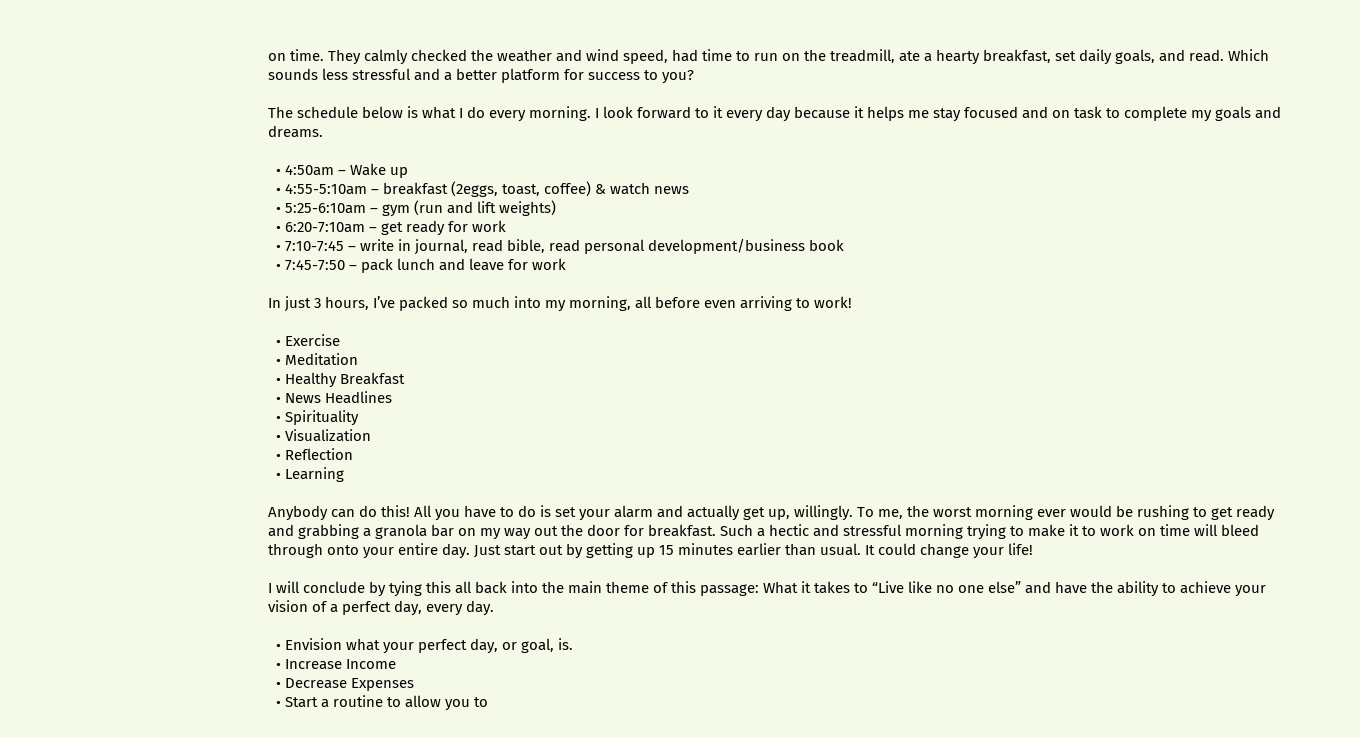on time. They calmly checked the weather and wind speed, had time to run on the treadmill, ate a hearty breakfast, set daily goals, and read. Which sounds less stressful and a better platform for success to you?

The schedule below is what I do every morning. I look forward to it every day because it helps me stay focused and on task to complete my goals and dreams.

  • 4:50am – Wake up
  • 4:55-5:10am – breakfast (2eggs, toast, coffee) & watch news
  • 5:25-6:10am – gym (run and lift weights)
  • 6:20-7:10am – get ready for work
  • 7:10-7:45 – write in journal, read bible, read personal development/business book
  • 7:45-7:50 – pack lunch and leave for work

In just 3 hours, I’ve packed so much into my morning, all before even arriving to work!

  • Exercise
  • Meditation
  • Healthy Breakfast
  • News Headlines
  • Spirituality
  • Visualization
  • Reflection
  • Learning

Anybody can do this! All you have to do is set your alarm and actually get up, willingly. To me, the worst morning ever would be rushing to get ready and grabbing a granola bar on my way out the door for breakfast. Such a hectic and stressful morning trying to make it to work on time will bleed through onto your entire day. Just start out by getting up 15 minutes earlier than usual. It could change your life!

I will conclude by tying this all back into the main theme of this passage: What it takes to “Live like no one else” and have the ability to achieve your vision of a perfect day, every day.

  • Envision what your perfect day, or goal, is.
  • Increase Income
  • Decrease Expenses
  • Start a routine to allow you to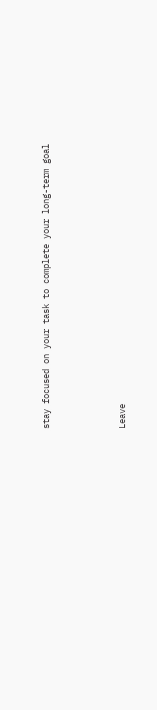stay focused on your task to complete your long-term goal



Leave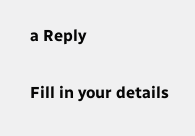a Reply

Fill in your details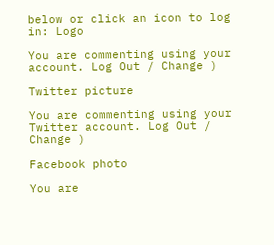below or click an icon to log in: Logo

You are commenting using your account. Log Out / Change )

Twitter picture

You are commenting using your Twitter account. Log Out / Change )

Facebook photo

You are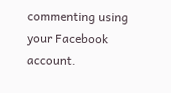commenting using your Facebook account.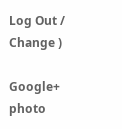Log Out / Change )

Google+ photo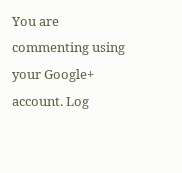You are commenting using your Google+ account. Log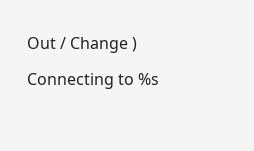Out / Change )

Connecting to %s